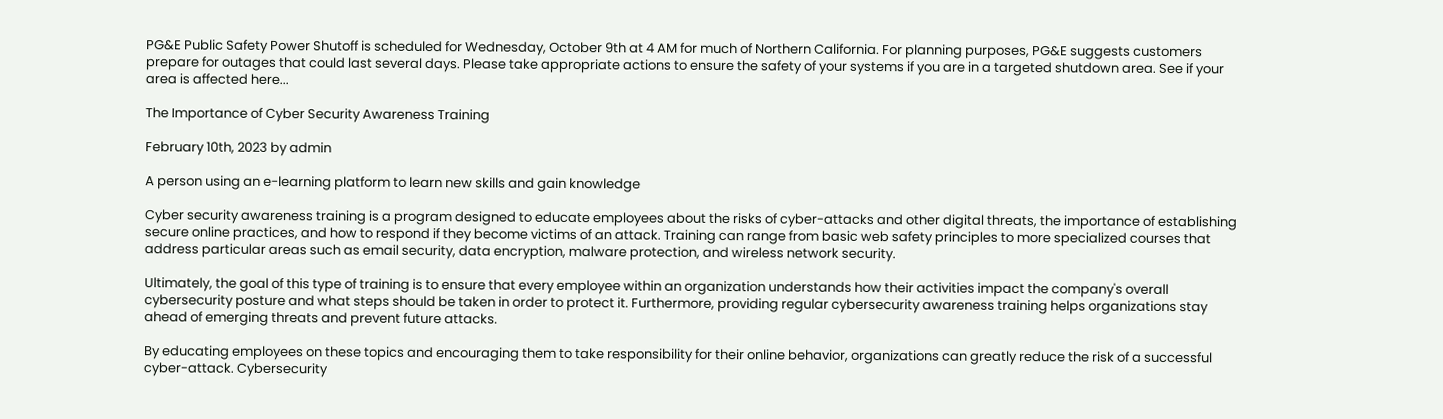PG&E Public Safety Power Shutoff is scheduled for Wednesday, October 9th at 4 AM for much of Northern California. For planning purposes, PG&E suggests customers prepare for outages that could last several days. Please take appropriate actions to ensure the safety of your systems if you are in a targeted shutdown area. See if your area is affected here...

The Importance of Cyber Security Awareness Training

February 10th, 2023 by admin

A person using an e-learning platform to learn new skills and gain knowledge

Cyber security awareness training is a program designed to educate employees about the risks of cyber-attacks and other digital threats, the importance of establishing secure online practices, and how to respond if they become victims of an attack. Training can range from basic web safety principles to more specialized courses that address particular areas such as email security, data encryption, malware protection, and wireless network security.

Ultimately, the goal of this type of training is to ensure that every employee within an organization understands how their activities impact the company's overall cybersecurity posture and what steps should be taken in order to protect it. Furthermore, providing regular cybersecurity awareness training helps organizations stay ahead of emerging threats and prevent future attacks.

By educating employees on these topics and encouraging them to take responsibility for their online behavior, organizations can greatly reduce the risk of a successful cyber-attack. Cybersecurity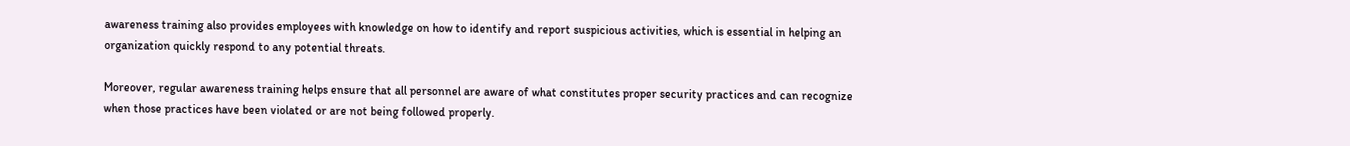awareness training also provides employees with knowledge on how to identify and report suspicious activities, which is essential in helping an organization quickly respond to any potential threats.

Moreover, regular awareness training helps ensure that all personnel are aware of what constitutes proper security practices and can recognize when those practices have been violated or are not being followed properly.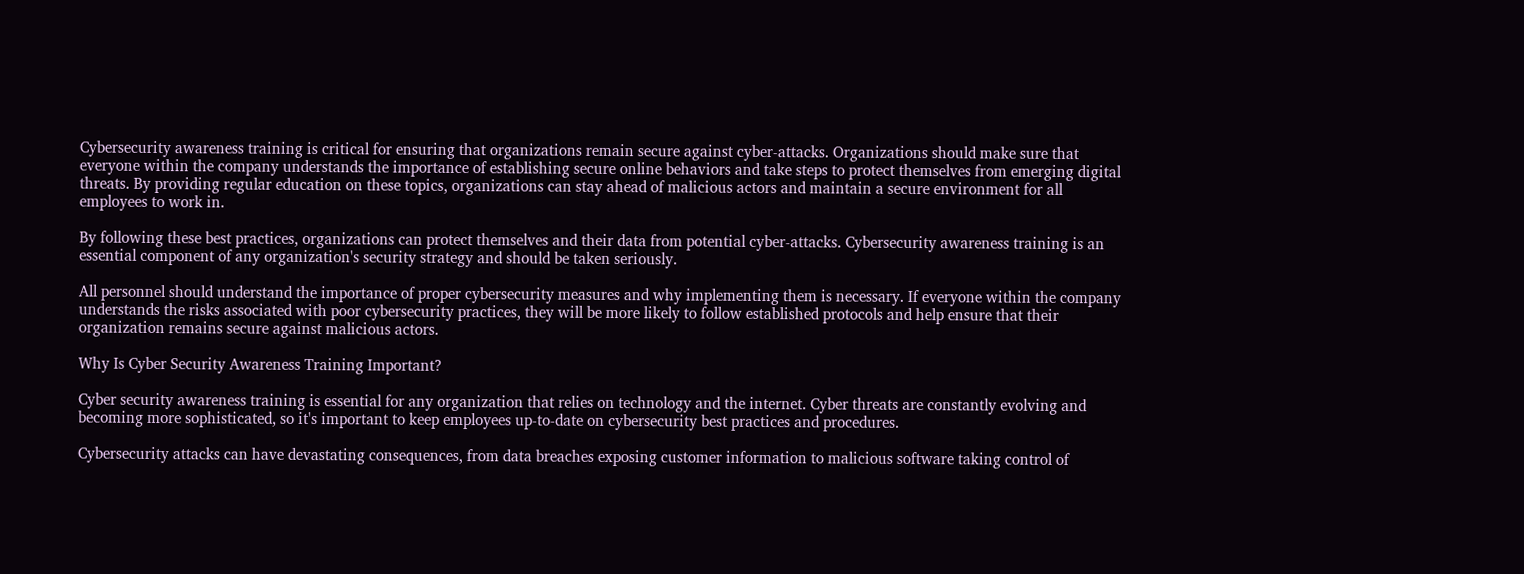Cybersecurity awareness training is critical for ensuring that organizations remain secure against cyber-attacks. Organizations should make sure that everyone within the company understands the importance of establishing secure online behaviors and take steps to protect themselves from emerging digital threats. By providing regular education on these topics, organizations can stay ahead of malicious actors and maintain a secure environment for all employees to work in.

By following these best practices, organizations can protect themselves and their data from potential cyber-attacks. Cybersecurity awareness training is an essential component of any organization's security strategy and should be taken seriously.

All personnel should understand the importance of proper cybersecurity measures and why implementing them is necessary. If everyone within the company understands the risks associated with poor cybersecurity practices, they will be more likely to follow established protocols and help ensure that their organization remains secure against malicious actors.

Why Is Cyber Security Awareness Training Important?

Cyber security awareness training is essential for any organization that relies on technology and the internet. Cyber threats are constantly evolving and becoming more sophisticated, so it's important to keep employees up-to-date on cybersecurity best practices and procedures.

Cybersecurity attacks can have devastating consequences, from data breaches exposing customer information to malicious software taking control of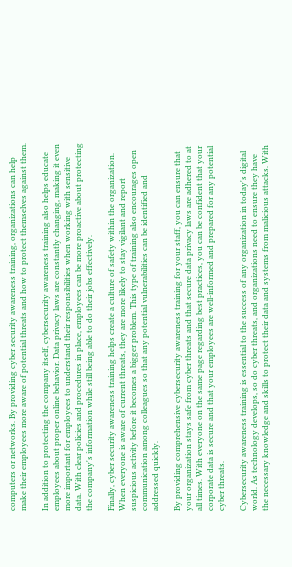computers or networks. By providing cyber security awareness training, organizations can help make their employees more aware of potential threats and how to protect themselves against them.

In addition to protecting the company itself, cybersecurity awareness training also helps educate employees about proper online behavior. Data privacy laws are constantly changing, making it even more important for employees to understand their responsibilities when working with sensitive data. With clear policies and procedures in place, employees can be more proactive about protecting the company's information while still being able to do their jobs effectively.

Finally, cyber security awareness training helps create a culture of safety within the organization. When everyone is aware of current threats, they are more likely to stay vigilant and report suspicious activity before it becomes a bigger problem. This type of training also encourages open communication among colleagues so that any potential vulnerabilities can be identified and addressed quickly.

By providing comprehensive cybersecurity awareness training for your staff, you can ensure that your organization stays safe from cyber threats and that secure data privacy laws are adhered to at all times. With everyone on the same page regarding best practices, you can be confident that your corporate data is secure and that your employees are well-informed and prepared for any potential cyber threats.

Cybersecurity awareness training is essential to the success of any organization in today's digital world. As technology develops, so do cyber threats, and organizations need to ensure they have the necessary knowledge and skills to protect their data and systems from malicious attacks. With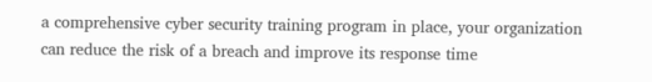a comprehensive cyber security training program in place, your organization can reduce the risk of a breach and improve its response time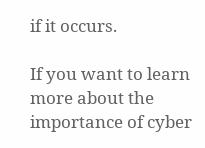if it occurs.

If you want to learn more about the importance of cyber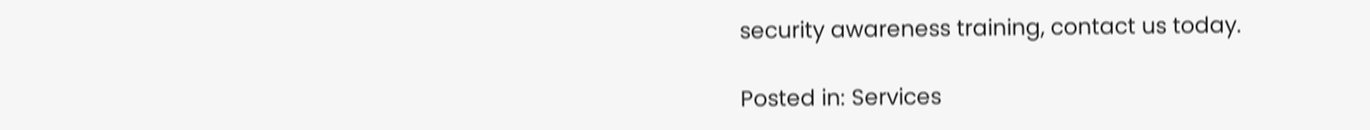security awareness training, contact us today.

Posted in: Services